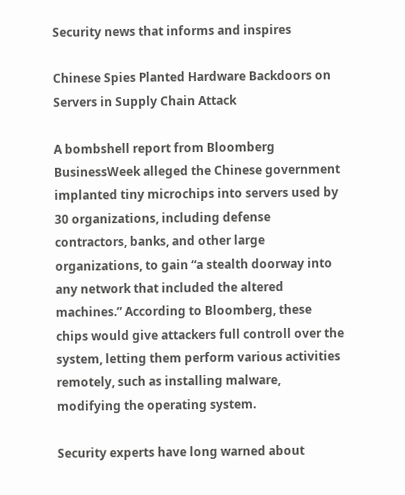Security news that informs and inspires

Chinese Spies Planted Hardware Backdoors on Servers in Supply Chain Attack

A bombshell report from Bloomberg BusinessWeek alleged the Chinese government implanted tiny microchips into servers used by 30 organizations, including defense contractors, banks, and other large organizations, to gain “a stealth doorway into any network that included the altered machines.” According to Bloomberg, these chips would give attackers full controll over the system, letting them perform various activities remotely, such as installing malware, modifying the operating system.

Security experts have long warned about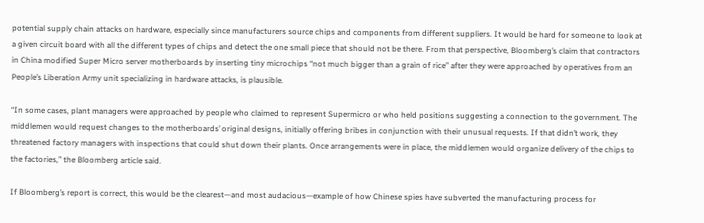potential supply chain attacks on hardware, especially since manufacturers source chips and components from different suppliers. It would be hard for someone to look at a given circuit board with all the different types of chips and detect the one small piece that should not be there. From that perspective, Bloomberg’s claim that contractors in China modified Super Micro server motherboards by inserting tiny microchips “not much bigger than a grain of rice” after they were approached by operatives from an People’s Liberation Army unit specializing in hardware attacks, is plausible.

“In some cases, plant managers were approached by people who claimed to represent Supermicro or who held positions suggesting a connection to the government. The middlemen would request changes to the motherboards’ original designs, initially offering bribes in conjunction with their unusual requests. If that didn’t work, they threatened factory managers with inspections that could shut down their plants. Once arrangements were in place, the middlemen would organize delivery of the chips to the factories,” the Bloomberg article said.

If Bloomberg’s report is correct, this would be the clearest—and most audacious—example of how Chinese spies have subverted the manufacturing process for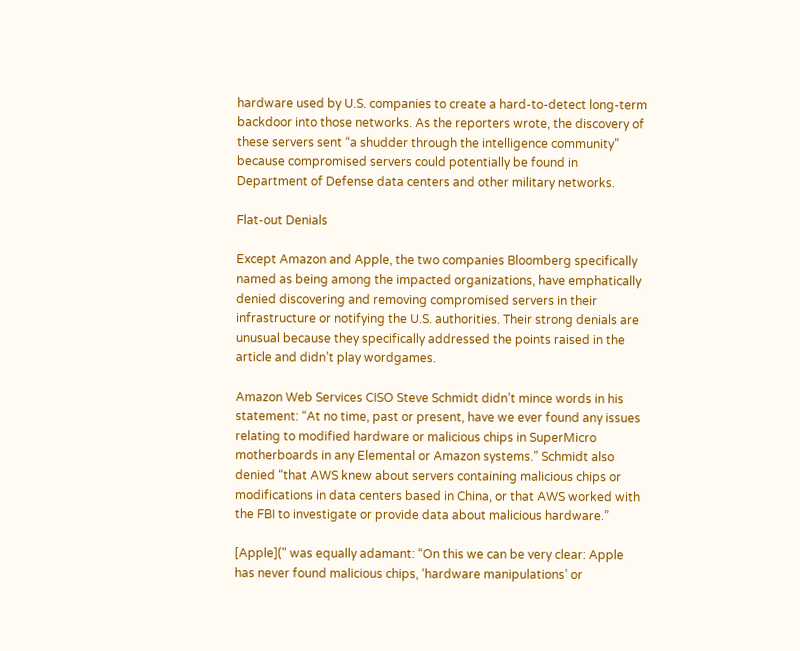hardware used by U.S. companies to create a hard-to-detect long-term backdoor into those networks. As the reporters wrote, the discovery of these servers sent “a shudder through the intelligence community” because compromised servers could potentially be found in Department of Defense data centers and other military networks.

Flat-out Denials

Except Amazon and Apple, the two companies Bloomberg specifically named as being among the impacted organizations, have emphatically denied discovering and removing compromised servers in their infrastructure or notifying the U.S. authorities. Their strong denials are unusual because they specifically addressed the points raised in the article and didn’t play wordgames.

Amazon Web Services CISO Steve Schmidt didn’t mince words in his statement: “At no time, past or present, have we ever found any issues relating to modified hardware or malicious chips in SuperMicro motherboards in any Elemental or Amazon systems.” Schmidt also denied “that AWS knew about servers containing malicious chips or modifications in data centers based in China, or that AWS worked with the FBI to investigate or provide data about malicious hardware.”

[Apple](" was equally adamant: “On this we can be very clear: Apple has never found malicious chips, ‘hardware manipulations’ or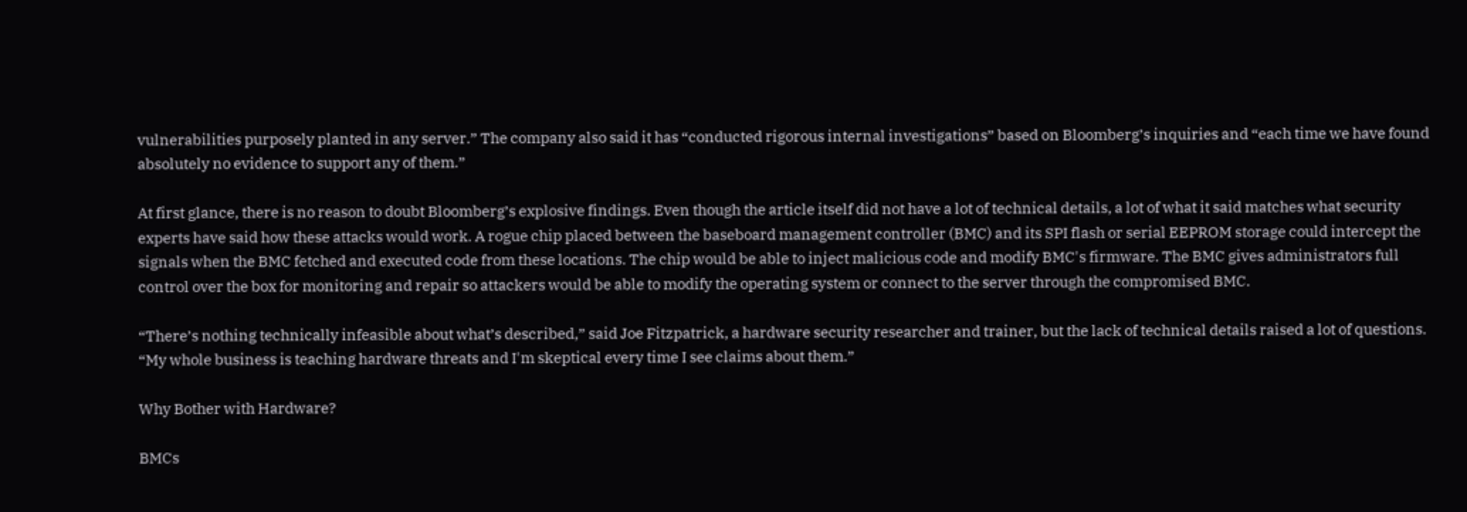vulnerabilities purposely planted in any server.” The company also said it has “conducted rigorous internal investigations” based on Bloomberg’s inquiries and “each time we have found absolutely no evidence to support any of them.”

At first glance, there is no reason to doubt Bloomberg’s explosive findings. Even though the article itself did not have a lot of technical details, a lot of what it said matches what security experts have said how these attacks would work. A rogue chip placed between the baseboard management controller (BMC) and its SPI flash or serial EEPROM storage could intercept the signals when the BMC fetched and executed code from these locations. The chip would be able to inject malicious code and modify BMC's firmware. The BMC gives administrators full control over the box for monitoring and repair so attackers would be able to modify the operating system or connect to the server through the compromised BMC.

“There’s nothing technically infeasible about what’s described,” said Joe Fitzpatrick, a hardware security researcher and trainer, but the lack of technical details raised a lot of questions. “My whole business is teaching hardware threats and I'm skeptical every time I see claims about them.”

Why Bother with Hardware?

BMCs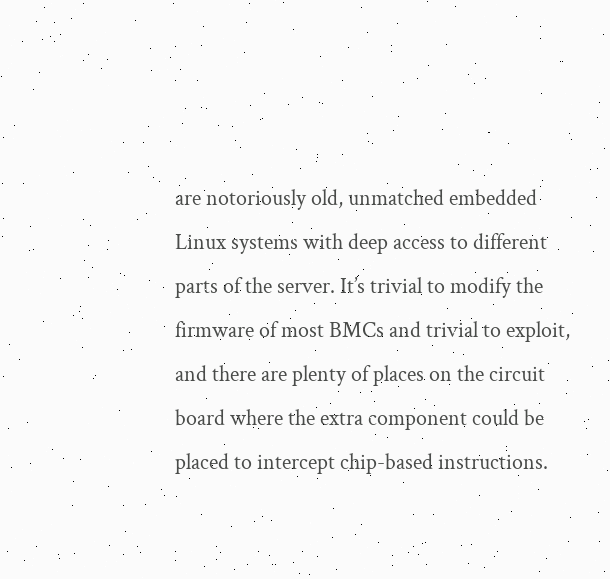are notoriously old, unmatched embedded Linux systems with deep access to different parts of the server. It’s trivial to modify the firmware of most BMCs and trivial to exploit, and there are plenty of places on the circuit board where the extra component could be placed to intercept chip-based instructions.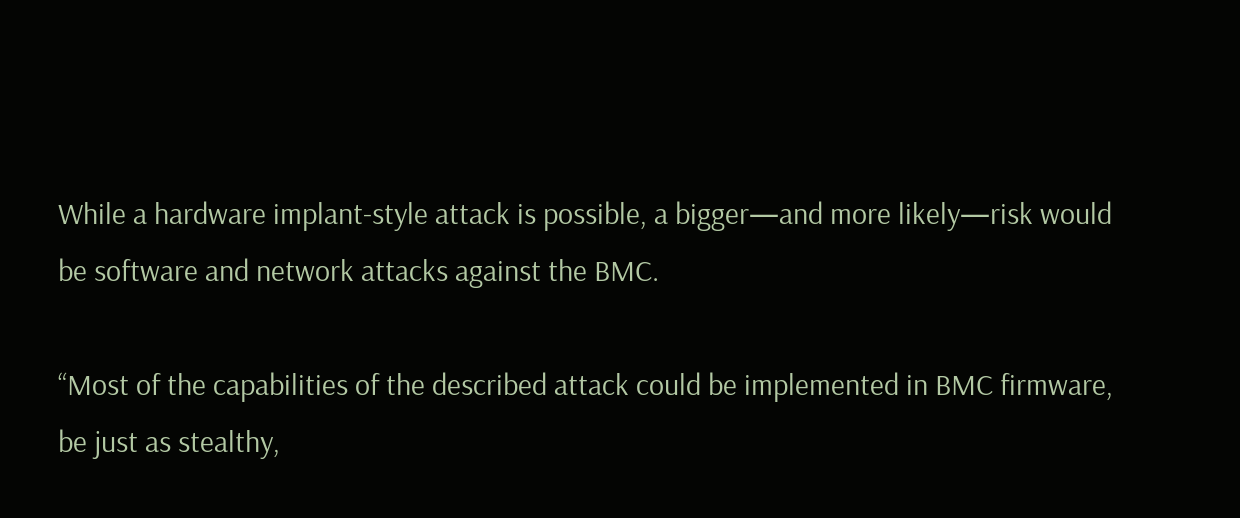While a hardware implant-style attack is possible, a bigger—and more likely—risk would be software and network attacks against the BMC.

“Most of the capabilities of the described attack could be implemented in BMC firmware, be just as stealthy,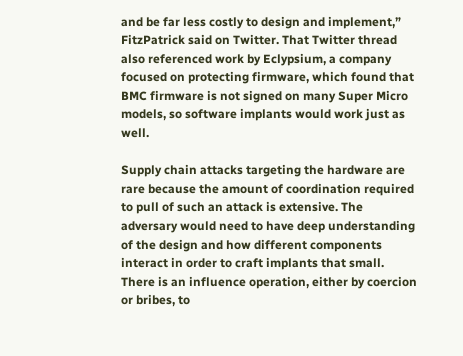and be far less costly to design and implement,” FitzPatrick said on Twitter. That Twitter thread also referenced work by Eclypsium, a company focused on protecting firmware, which found that BMC firmware is not signed on many Super Micro models, so software implants would work just as well.

Supply chain attacks targeting the hardware are rare because the amount of coordination required to pull of such an attack is extensive. The adversary would need to have deep understanding of the design and how different components interact in order to craft implants that small. There is an influence operation, either by coercion or bribes, to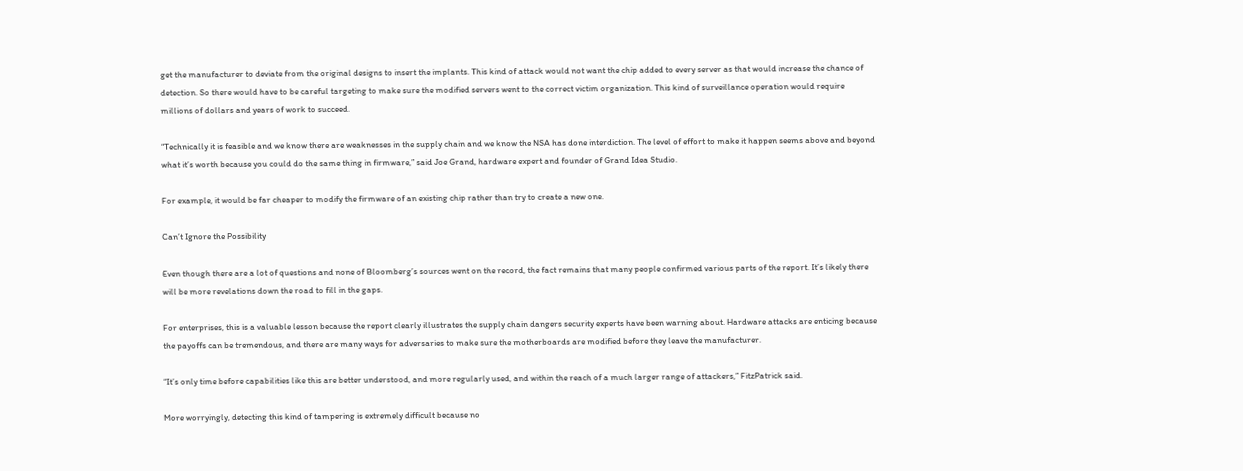get the manufacturer to deviate from the original designs to insert the implants. This kind of attack would not want the chip added to every server as that would increase the chance of detection. So there would have to be careful targeting to make sure the modified servers went to the correct victim organization. This kind of surveillance operation would require millions of dollars and years of work to succeed.

“Technically it is feasible and we know there are weaknesses in the supply chain and we know the NSA has done interdiction. The level of effort to make it happen seems above and beyond what it’s worth because you could do the same thing in firmware,” said Joe Grand, hardware expert and founder of Grand Idea Studio.

For example, it would be far cheaper to modify the firmware of an existing chip rather than try to create a new one.

Can’t Ignore the Possibility

Even though there are a lot of questions and none of Bloomberg’s sources went on the record, the fact remains that many people confirmed various parts of the report. It’s likely there will be more revelations down the road to fill in the gaps.

For enterprises, this is a valuable lesson because the report clearly illustrates the supply chain dangers security experts have been warning about. Hardware attacks are enticing because the payoffs can be tremendous, and there are many ways for adversaries to make sure the motherboards are modified before they leave the manufacturer.

“It’s only time before capabilities like this are better understood, and more regularly used, and within the reach of a much larger range of attackers,” FitzPatrick said.

More worryingly, detecting this kind of tampering is extremely difficult because no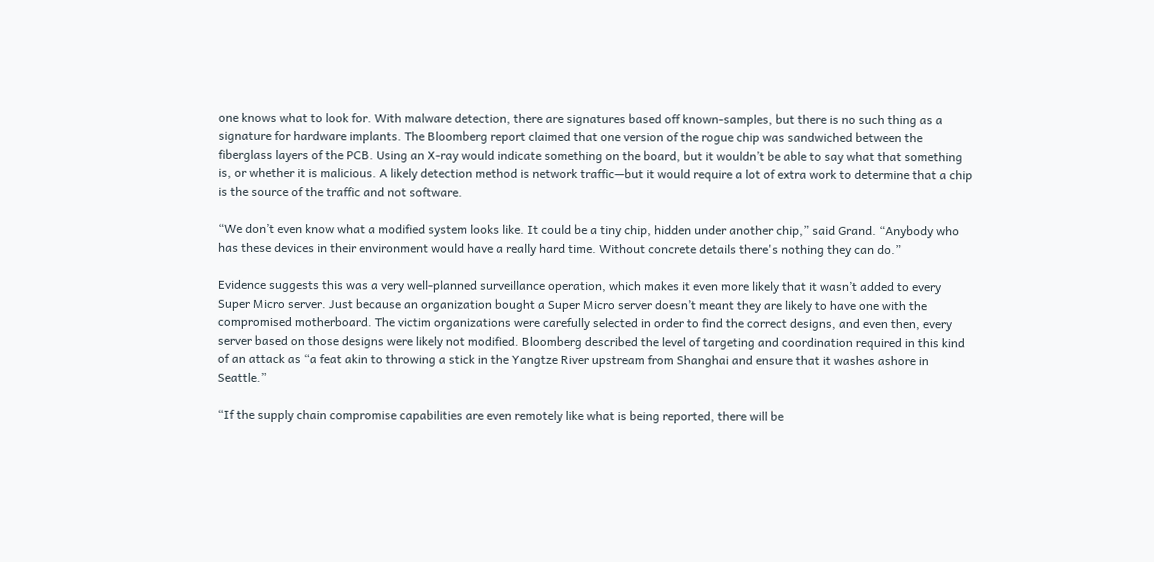one knows what to look for. With malware detection, there are signatures based off known-samples, but there is no such thing as a signature for hardware implants. The Bloomberg report claimed that one version of the rogue chip was sandwiched between the fiberglass layers of the PCB. Using an X-ray would indicate something on the board, but it wouldn’t be able to say what that something is, or whether it is malicious. A likely detection method is network traffic—but it would require a lot of extra work to determine that a chip is the source of the traffic and not software.

“We don’t even know what a modified system looks like. It could be a tiny chip, hidden under another chip,” said Grand. “Anybody who has these devices in their environment would have a really hard time. Without concrete details there's nothing they can do.”

Evidence suggests this was a very well-planned surveillance operation, which makes it even more likely that it wasn’t added to every Super Micro server. Just because an organization bought a Super Micro server doesn’t meant they are likely to have one with the compromised motherboard. The victim organizations were carefully selected in order to find the correct designs, and even then, every server based on those designs were likely not modified. Bloomberg described the level of targeting and coordination required in this kind of an attack as “a feat akin to throwing a stick in the Yangtze River upstream from Shanghai and ensure that it washes ashore in Seattle.”

“If the supply chain compromise capabilities are even remotely like what is being reported, there will be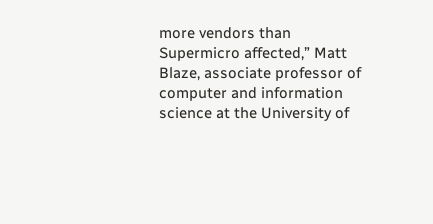more vendors than Supermicro affected,” Matt Blaze, associate professor of computer and information science at the University of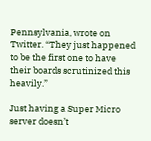Pennsylvania, wrote on Twitter. “They just happened to be the first one to have their boards scrutinized this heavily.”

Just having a Super Micro server doesn’t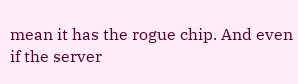mean it has the rogue chip. And even if the server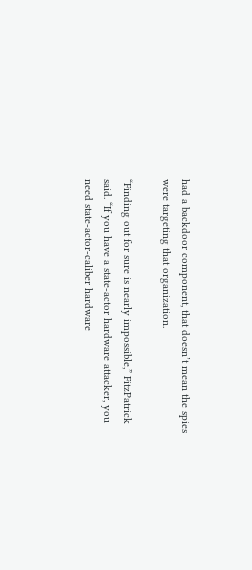had a backdoor component, that doesn’t mean the spies were targeting that organization.

“Finding out for sure is nearly impossible,” FitzPatrick said. “If you have a state-actor hardware attacker, you need state-actor-caliber hardware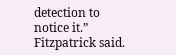detection to notice it.” Fitzpatrick said.